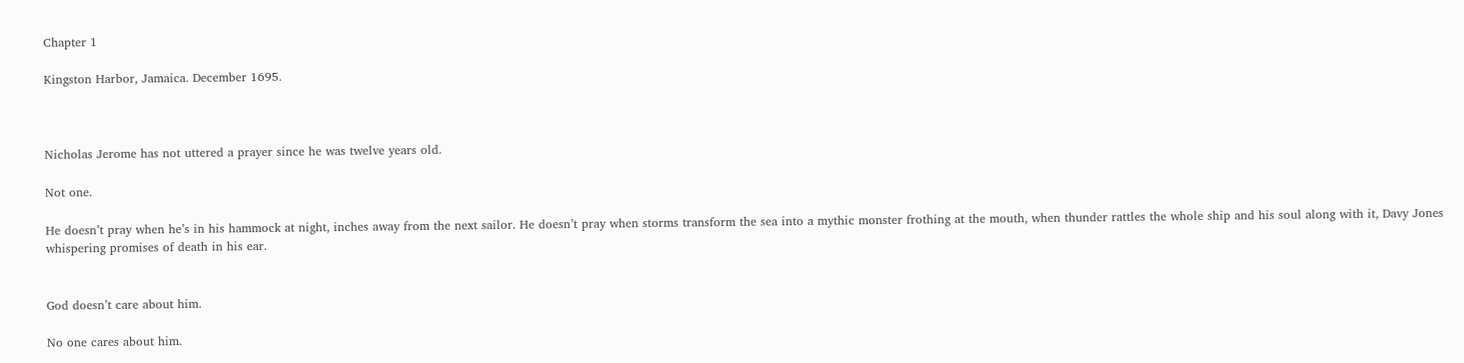Chapter 1

Kingston Harbor, Jamaica. December 1695.



Nicholas Jerome has not uttered a prayer since he was twelve years old.

Not one.

He doesn’t pray when he’s in his hammock at night, inches away from the next sailor. He doesn’t pray when storms transform the sea into a mythic monster frothing at the mouth, when thunder rattles the whole ship and his soul along with it, Davy Jones whispering promises of death in his ear.


God doesn’t care about him.

No one cares about him.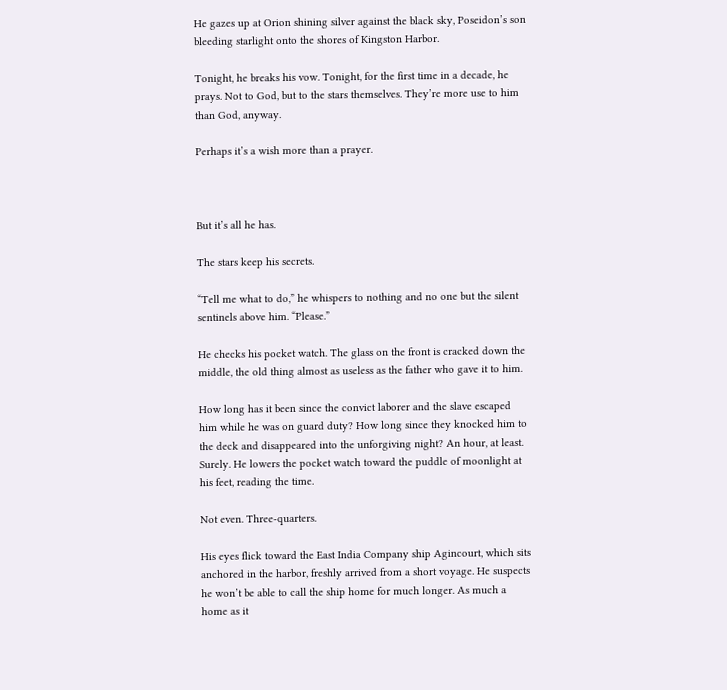He gazes up at Orion shining silver against the black sky, Poseidon’s son bleeding starlight onto the shores of Kingston Harbor.

Tonight, he breaks his vow. Tonight, for the first time in a decade, he prays. Not to God, but to the stars themselves. They’re more use to him than God, anyway.

Perhaps it’s a wish more than a prayer.



But it’s all he has.

The stars keep his secrets.

“Tell me what to do,” he whispers to nothing and no one but the silent sentinels above him. “Please.”

He checks his pocket watch. The glass on the front is cracked down the middle, the old thing almost as useless as the father who gave it to him.

How long has it been since the convict laborer and the slave escaped him while he was on guard duty? How long since they knocked him to the deck and disappeared into the unforgiving night? An hour, at least. Surely. He lowers the pocket watch toward the puddle of moonlight at his feet, reading the time.

Not even. Three-quarters.

His eyes flick toward the East India Company ship Agincourt, which sits anchored in the harbor, freshly arrived from a short voyage. He suspects he won’t be able to call the ship home for much longer. As much a home as it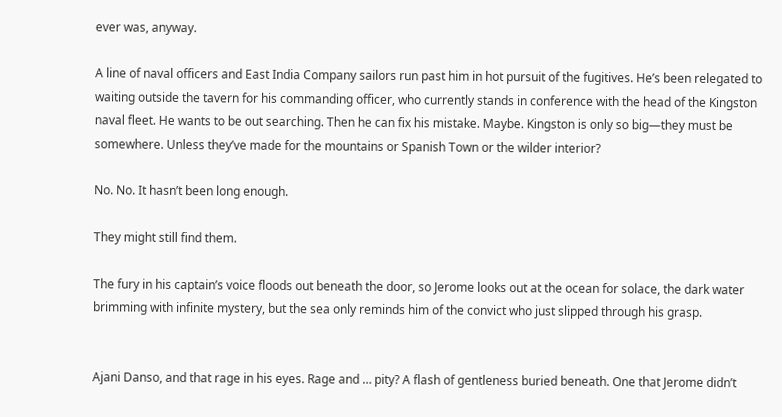ever was, anyway.

A line of naval officers and East India Company sailors run past him in hot pursuit of the fugitives. He’s been relegated to waiting outside the tavern for his commanding officer, who currently stands in conference with the head of the Kingston naval fleet. He wants to be out searching. Then he can fix his mistake. Maybe. Kingston is only so big—they must be somewhere. Unless they’ve made for the mountains or Spanish Town or the wilder interior?

No. No. It hasn’t been long enough.

They might still find them.

The fury in his captain’s voice floods out beneath the door, so Jerome looks out at the ocean for solace, the dark water brimming with infinite mystery, but the sea only reminds him of the convict who just slipped through his grasp.


Ajani Danso, and that rage in his eyes. Rage and … pity? A flash of gentleness buried beneath. One that Jerome didn’t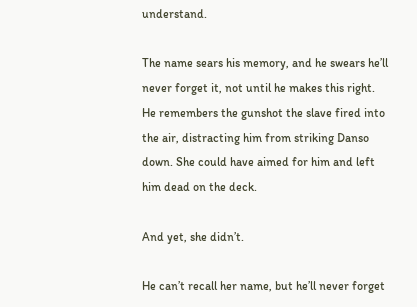understand.

The name sears his memory, and he swears he’ll never forget it, not until he makes this right. He remembers the gunshot the slave fired into the air, distracting him from striking Danso down. She could have aimed for him and left him dead on the deck.

And yet, she didn’t.

He can’t recall her name, but he’ll never forget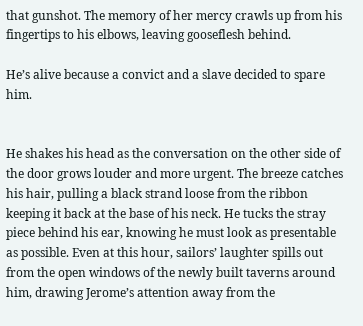that gunshot. The memory of her mercy crawls up from his fingertips to his elbows, leaving gooseflesh behind.

He’s alive because a convict and a slave decided to spare him.


He shakes his head as the conversation on the other side of the door grows louder and more urgent. The breeze catches his hair, pulling a black strand loose from the ribbon keeping it back at the base of his neck. He tucks the stray piece behind his ear, knowing he must look as presentable as possible. Even at this hour, sailors’ laughter spills out from the open windows of the newly built taverns around him, drawing Jerome’s attention away from the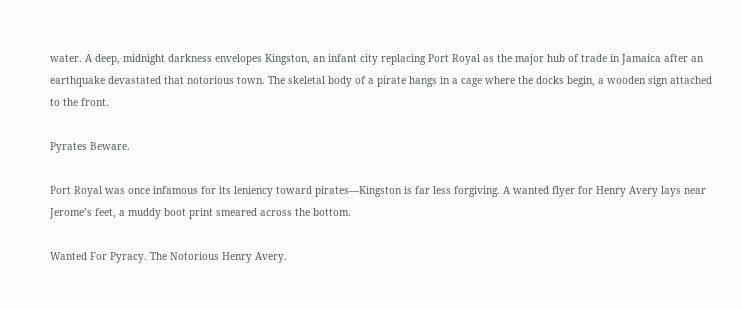water. A deep, midnight darkness envelopes Kingston, an infant city replacing Port Royal as the major hub of trade in Jamaica after an earthquake devastated that notorious town. The skeletal body of a pirate hangs in a cage where the docks begin, a wooden sign attached to the front.

Pyrates Beware.

Port Royal was once infamous for its leniency toward pirates—Kingston is far less forgiving. A wanted flyer for Henry Avery lays near Jerome’s feet, a muddy boot print smeared across the bottom.

Wanted For Pyracy. The Notorious Henry Avery.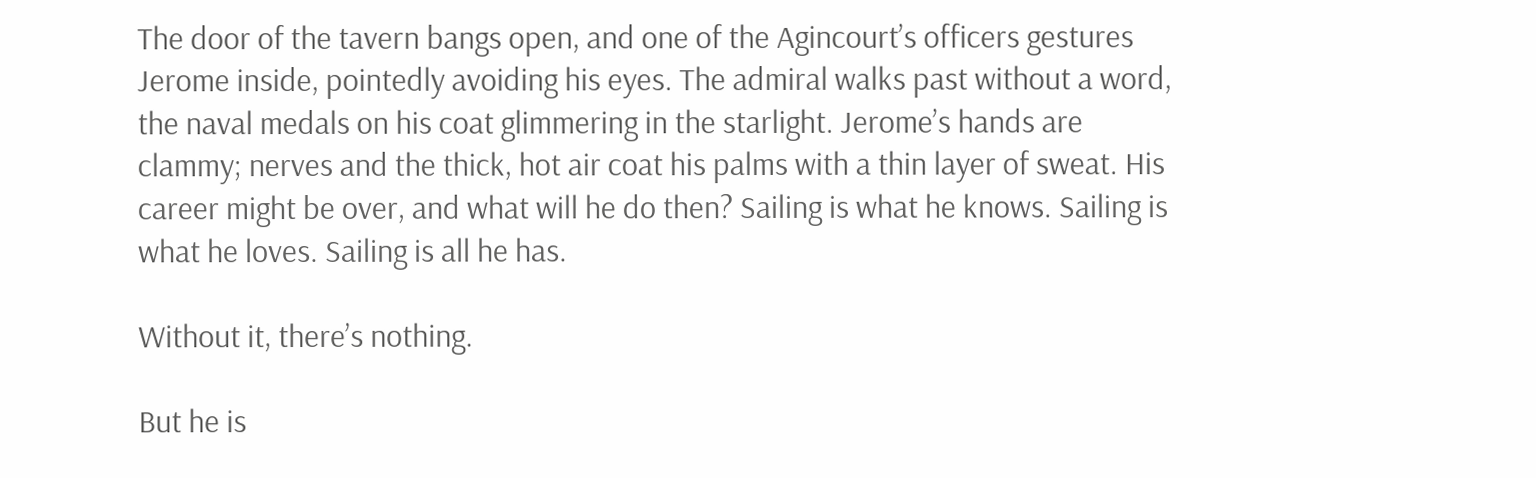The door of the tavern bangs open, and one of the Agincourt’s officers gestures Jerome inside, pointedly avoiding his eyes. The admiral walks past without a word, the naval medals on his coat glimmering in the starlight. Jerome’s hands are clammy; nerves and the thick, hot air coat his palms with a thin layer of sweat. His career might be over, and what will he do then? Sailing is what he knows. Sailing is what he loves. Sailing is all he has.

Without it, there’s nothing.

But he is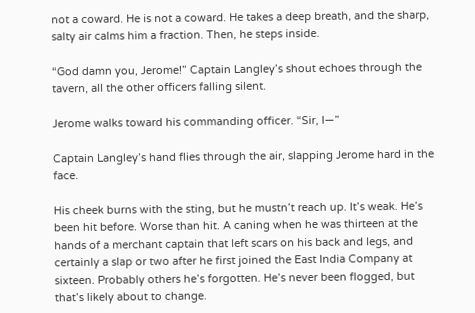not a coward. He is not a coward. He takes a deep breath, and the sharp, salty air calms him a fraction. Then, he steps inside.

“God damn you, Jerome!” Captain Langley’s shout echoes through the tavern, all the other officers falling silent.

Jerome walks toward his commanding officer. “Sir, I—”

Captain Langley’s hand flies through the air, slapping Jerome hard in the face.

His cheek burns with the sting, but he mustn’t reach up. It’s weak. He’s been hit before. Worse than hit. A caning when he was thirteen at the hands of a merchant captain that left scars on his back and legs, and certainly a slap or two after he first joined the East India Company at sixteen. Probably others he’s forgotten. He’s never been flogged, but that’s likely about to change.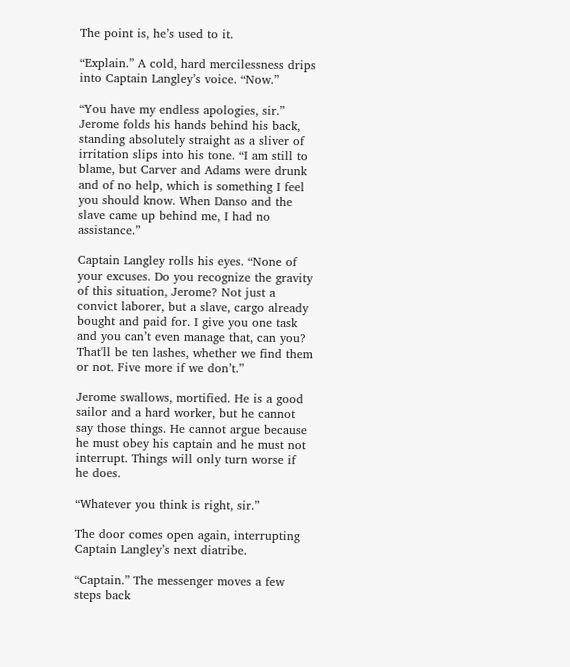The point is, he’s used to it.

“Explain.” A cold, hard mercilessness drips into Captain Langley’s voice. “Now.”

“You have my endless apologies, sir.” Jerome folds his hands behind his back, standing absolutely straight as a sliver of irritation slips into his tone. “I am still to blame, but Carver and Adams were drunk and of no help, which is something I feel you should know. When Danso and the slave came up behind me, I had no assistance.”

Captain Langley rolls his eyes. “None of your excuses. Do you recognize the gravity of this situation, Jerome? Not just a convict laborer, but a slave, cargo already bought and paid for. I give you one task and you can’t even manage that, can you? That'll be ten lashes, whether we find them or not. Five more if we don’t.”

Jerome swallows, mortified. He is a good sailor and a hard worker, but he cannot say those things. He cannot argue because he must obey his captain and he must not interrupt. Things will only turn worse if he does.

“Whatever you think is right, sir.”

The door comes open again, interrupting Captain Langley’s next diatribe.

“Captain.” The messenger moves a few steps back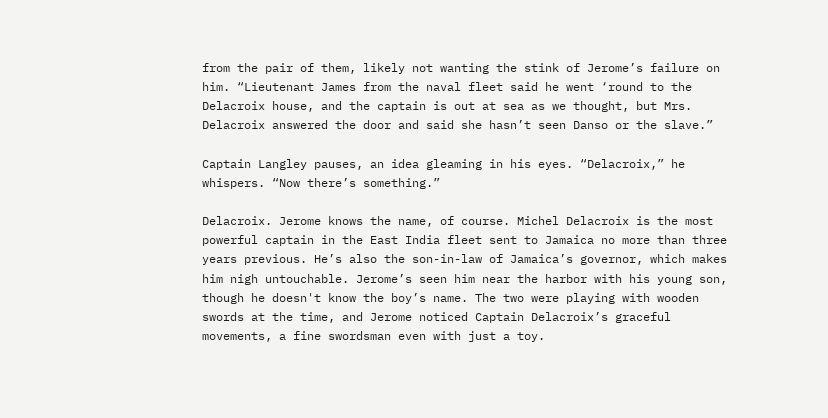from the pair of them, likely not wanting the stink of Jerome’s failure on him. “Lieutenant James from the naval fleet said he went ‘round to the Delacroix house, and the captain is out at sea as we thought, but Mrs. Delacroix answered the door and said she hasn’t seen Danso or the slave.”

Captain Langley pauses, an idea gleaming in his eyes. “Delacroix,” he whispers. “Now there’s something.”

Delacroix. Jerome knows the name, of course. Michel Delacroix is the most powerful captain in the East India fleet sent to Jamaica no more than three years previous. He’s also the son-in-law of Jamaica’s governor, which makes him nigh untouchable. Jerome’s seen him near the harbor with his young son, though he doesn't know the boy’s name. The two were playing with wooden swords at the time, and Jerome noticed Captain Delacroix’s graceful movements, a fine swordsman even with just a toy.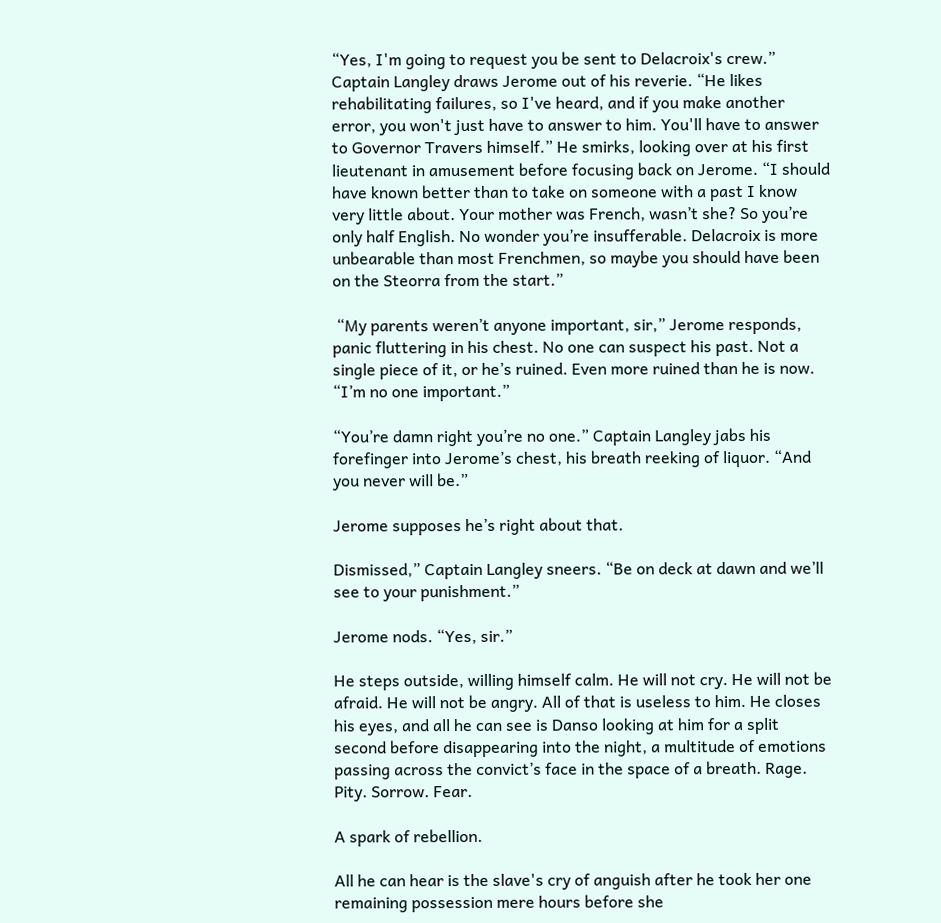“Yes, I'm going to request you be sent to Delacroix's crew.” Captain Langley draws Jerome out of his reverie. “He likes rehabilitating failures, so I've heard, and if you make another error, you won't just have to answer to him. You'll have to answer to Governor Travers himself.” He smirks, looking over at his first lieutenant in amusement before focusing back on Jerome. “I should have known better than to take on someone with a past I know very little about. Your mother was French, wasn’t she? So you’re only half English. No wonder you’re insufferable. Delacroix is more unbearable than most Frenchmen, so maybe you should have been on the Steorra from the start.”

 “My parents weren’t anyone important, sir,” Jerome responds, panic fluttering in his chest. No one can suspect his past. Not a single piece of it, or he’s ruined. Even more ruined than he is now. “I’m no one important.”

“You’re damn right you’re no one.” Captain Langley jabs his forefinger into Jerome’s chest, his breath reeking of liquor. “And you never will be.”

Jerome supposes he’s right about that.

Dismissed,” Captain Langley sneers. “Be on deck at dawn and we’ll see to your punishment.”

Jerome nods. “Yes, sir.”

He steps outside, willing himself calm. He will not cry. He will not be afraid. He will not be angry. All of that is useless to him. He closes his eyes, and all he can see is Danso looking at him for a split second before disappearing into the night, a multitude of emotions passing across the convict’s face in the space of a breath. Rage. Pity. Sorrow. Fear.

A spark of rebellion.

All he can hear is the slave's cry of anguish after he took her one remaining possession mere hours before she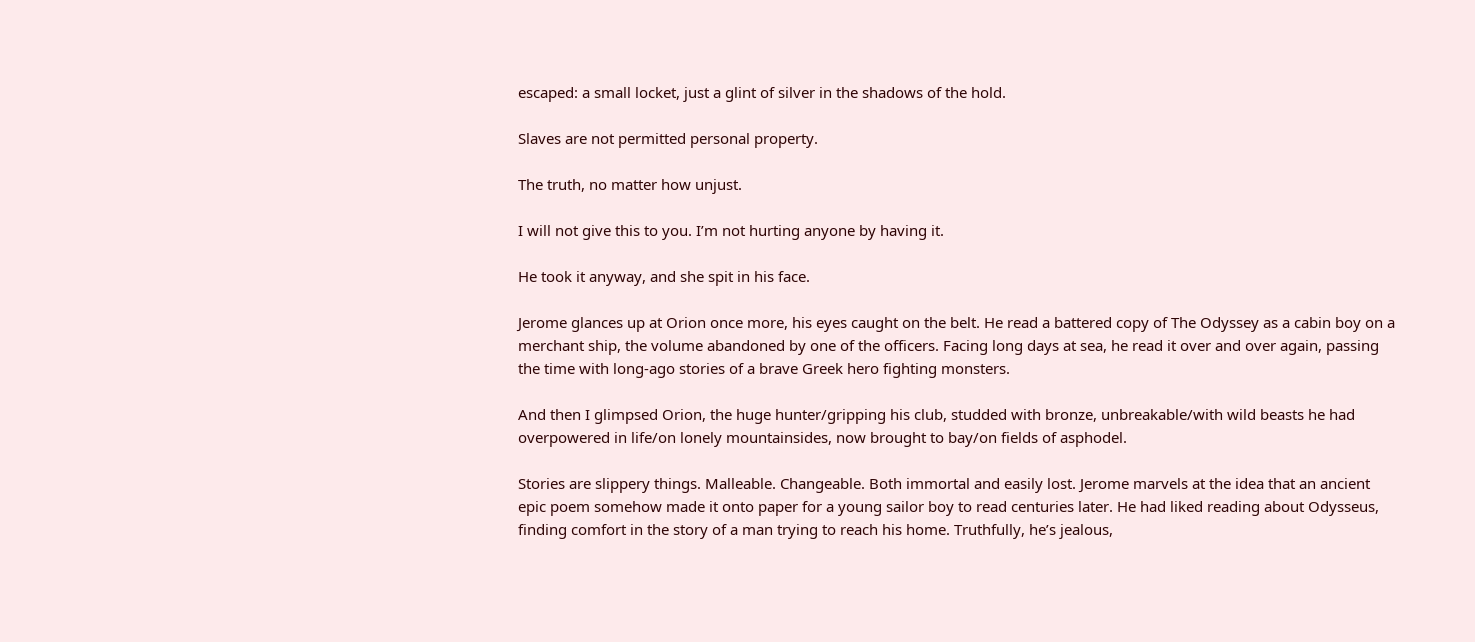escaped: a small locket, just a glint of silver in the shadows of the hold.

Slaves are not permitted personal property.

The truth, no matter how unjust.

I will not give this to you. I’m not hurting anyone by having it.

He took it anyway, and she spit in his face.

Jerome glances up at Orion once more, his eyes caught on the belt. He read a battered copy of The Odyssey as a cabin boy on a merchant ship, the volume abandoned by one of the officers. Facing long days at sea, he read it over and over again, passing the time with long-ago stories of a brave Greek hero fighting monsters.

And then I glimpsed Orion, the huge hunter/gripping his club, studded with bronze, unbreakable/with wild beasts he had overpowered in life/on lonely mountainsides, now brought to bay/on fields of asphodel.

Stories are slippery things. Malleable. Changeable. Both immortal and easily lost. Jerome marvels at the idea that an ancient epic poem somehow made it onto paper for a young sailor boy to read centuries later. He had liked reading about Odysseus, finding comfort in the story of a man trying to reach his home. Truthfully, he’s jealous,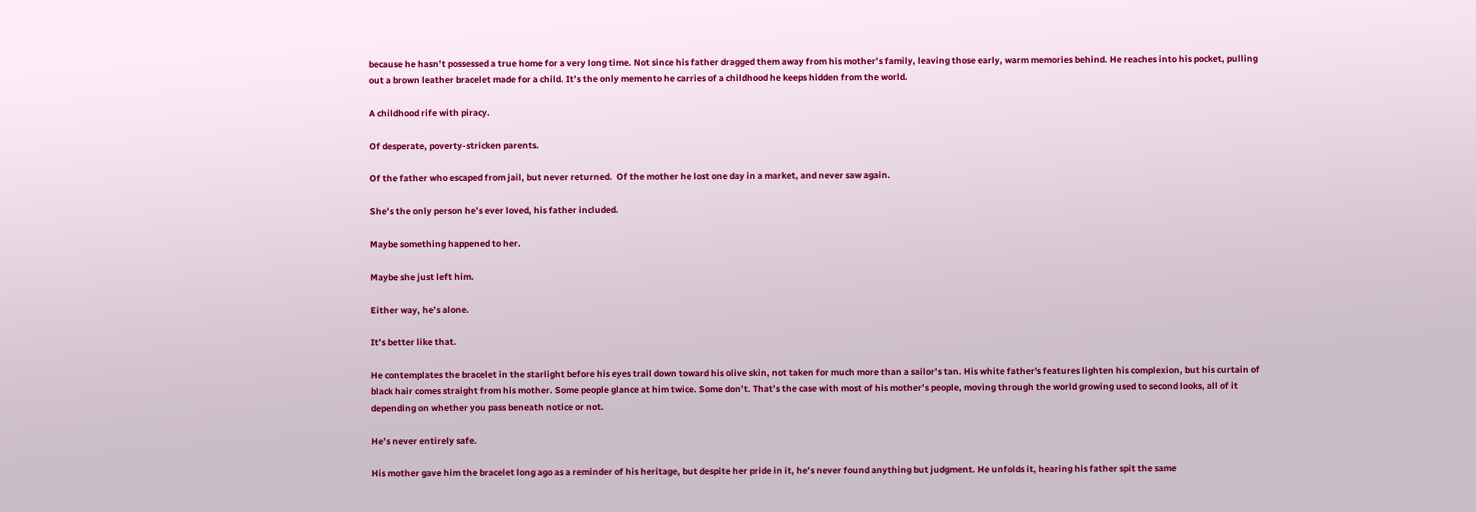because he hasn’t possessed a true home for a very long time. Not since his father dragged them away from his mother’s family, leaving those early, warm memories behind. He reaches into his pocket, pulling out a brown leather bracelet made for a child. It’s the only memento he carries of a childhood he keeps hidden from the world.

A childhood rife with piracy.

Of desperate, poverty-stricken parents.

Of the father who escaped from jail, but never returned.  Of the mother he lost one day in a market, and never saw again.

She’s the only person he’s ever loved, his father included.

Maybe something happened to her.

Maybe she just left him.

Either way, he’s alone.

It’s better like that.

He contemplates the bracelet in the starlight before his eyes trail down toward his olive skin, not taken for much more than a sailor’s tan. His white father's features lighten his complexion, but his curtain of black hair comes straight from his mother. Some people glance at him twice. Some don’t. That’s the case with most of his mother’s people, moving through the world growing used to second looks, all of it depending on whether you pass beneath notice or not.

He’s never entirely safe.

His mother gave him the bracelet long ago as a reminder of his heritage, but despite her pride in it, he’s never found anything but judgment. He unfolds it, hearing his father spit the same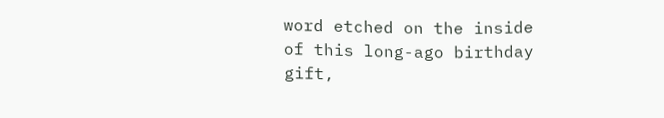word etched on the inside of this long-ago birthday gift,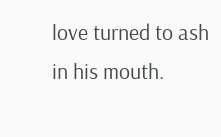love turned to ash in his mouth.